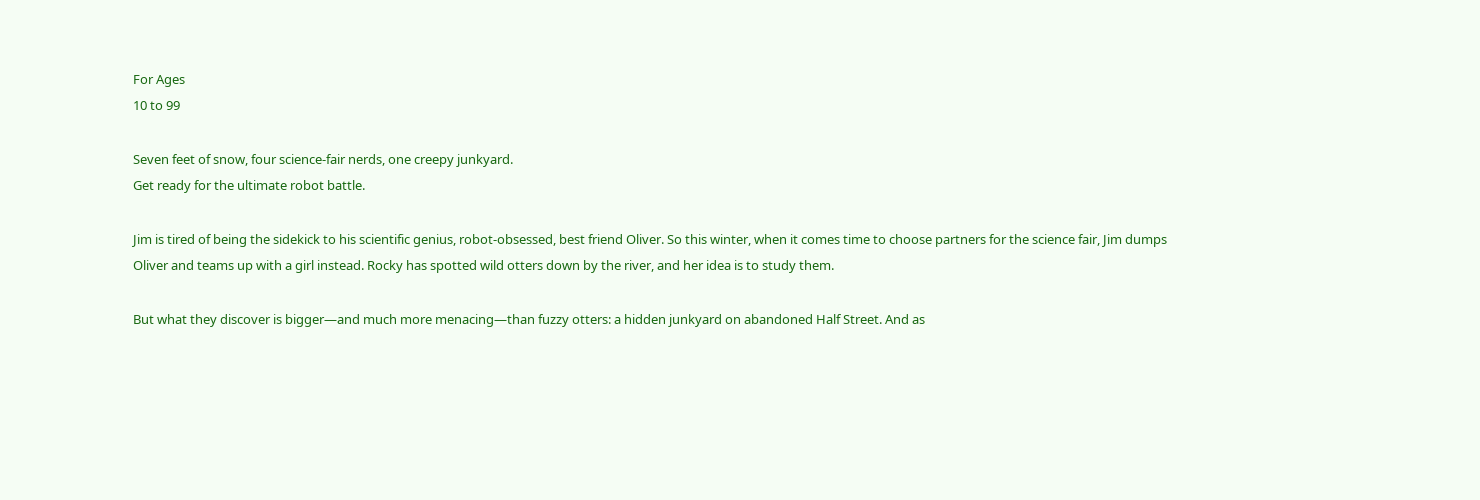For Ages
10 to 99

Seven feet of snow, four science-fair nerds, one creepy junkyard.
Get ready for the ultimate robot battle.

Jim is tired of being the sidekick to his scientific genius, robot-obsessed, best friend Oliver. So this winter, when it comes time to choose partners for the science fair, Jim dumps Oliver and teams up with a girl instead. Rocky has spotted wild otters down by the river, and her idea is to study them.

But what they discover is bigger—and much more menacing—than fuzzy otters: a hidden junkyard on abandoned Half Street. And as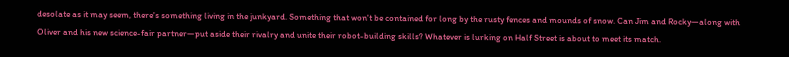desolate as it may seem, there's something living in the junkyard. Something that won't be contained for long by the rusty fences and mounds of snow. Can Jim and Rocky—along with Oliver and his new science-fair partner—put aside their rivalry and unite their robot-building skills? Whatever is lurking on Half Street is about to meet its match.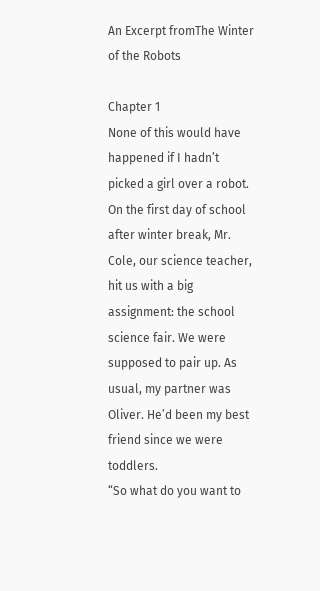An Excerpt fromThe Winter of the Robots

Chapter 1
None of this would have happened if I hadn’t picked a girl over a robot.
On the first day of school after winter break, Mr. Cole, our science teacher, hit us with a big assignment: the school science fair. We were supposed to pair up. As usual, my partner was Oliver. He’d been my best friend since we were toddlers.
“So what do you want to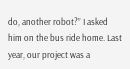do, another robot?” I asked him on the bus ride home. Last year, our project was a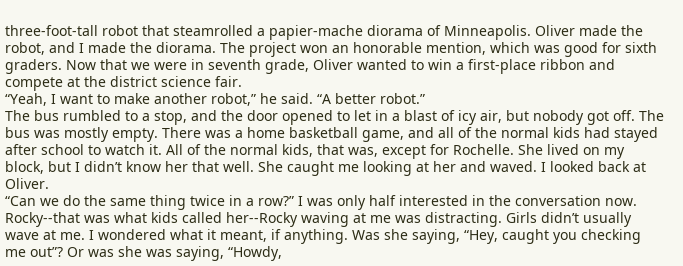three-foot-tall robot that steamrolled a papier-mache diorama of Minneapolis. Oliver made the robot, and I made the diorama. The project won an honorable mention, which was good for sixth graders. Now that we were in seventh grade, Oliver wanted to win a first-place ribbon and compete at the district science fair.
“Yeah, I want to make another robot,” he said. “A better robot.”
The bus rumbled to a stop, and the door opened to let in a blast of icy air, but nobody got off. The bus was mostly empty. There was a home basketball game, and all of the normal kids had stayed after school to watch it. All of the normal kids, that was, except for Rochelle. She lived on my block, but I didn’t know her that well. She caught me looking at her and waved. I looked back at Oliver.
“Can we do the same thing twice in a row?” I was only half interested in the conversation now. Rocky--that was what kids called her--Rocky waving at me was distracting. Girls didn’t usually wave at me. I wondered what it meant, if anything. Was she saying, “Hey, caught you checking me out”? Or was she was saying, “Howdy,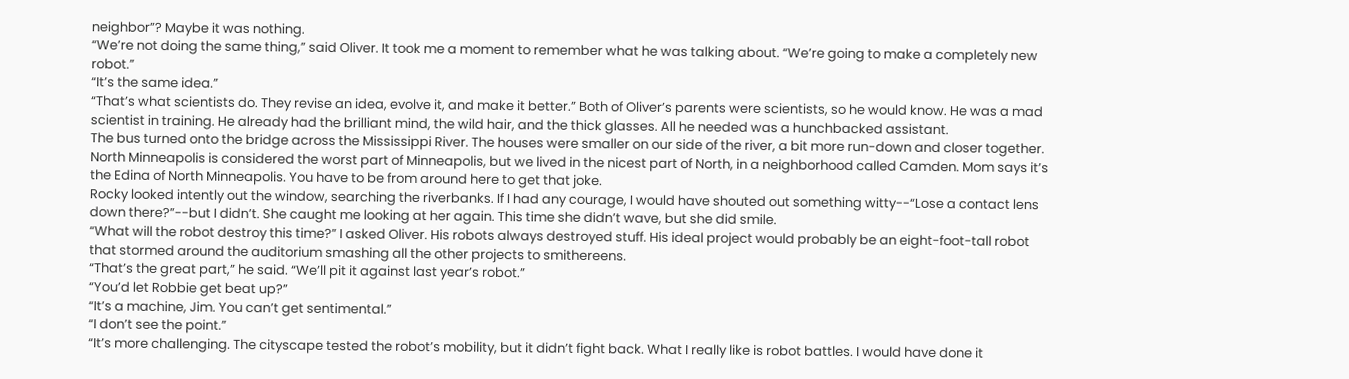neighbor”? Maybe it was nothing.
“We’re not doing the same thing,” said Oliver. It took me a moment to remember what he was talking about. “We’re going to make a completely new robot.”
“It’s the same idea.”
“That’s what scientists do. They revise an idea, evolve it, and make it better.” Both of Oliver’s parents were scientists, so he would know. He was a mad scientist in training. He already had the brilliant mind, the wild hair, and the thick glasses. All he needed was a hunchbacked assistant.
The bus turned onto the bridge across the Mississippi River. The houses were smaller on our side of the river, a bit more run-down and closer together. North Minneapolis is considered the worst part of Minneapolis, but we lived in the nicest part of North, in a neighborhood called Camden. Mom says it’s the Edina of North Minneapolis. You have to be from around here to get that joke.
Rocky looked intently out the window, searching the riverbanks. If I had any courage, I would have shouted out something witty--“Lose a contact lens down there?”--but I didn’t. She caught me looking at her again. This time she didn’t wave, but she did smile.
“What will the robot destroy this time?” I asked Oliver. His robots always destroyed stuff. His ideal project would probably be an eight-foot-tall robot that stormed around the auditorium smashing all the other projects to smithereens.
“That’s the great part,” he said. “We’ll pit it against last year’s robot.”
“You’d let Robbie get beat up?”
“It’s a machine, Jim. You can’t get sentimental.”
“I don’t see the point.”
“It’s more challenging. The cityscape tested the robot’s mobility, but it didn’t fight back. What I really like is robot battles. I would have done it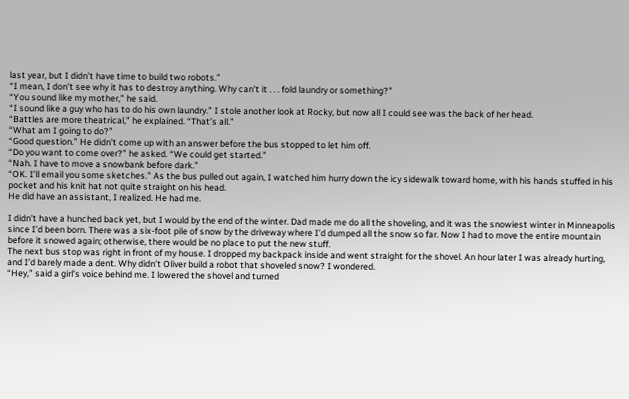last year, but I didn’t have time to build two robots.”
“I mean, I don’t see why it has to destroy anything. Why can’t it . . . fold laundry or something?”
“You sound like my mother,” he said.
“I sound like a guy who has to do his own laundry.” I stole another look at Rocky, but now all I could see was the back of her head.
“Battles are more theatrical,” he explained. “That’s all.”
“What am I going to do?”
“Good question.” He didn’t come up with an answer before the bus stopped to let him off.
“Do you want to come over?” he asked. “We could get started.”
“Nah. I have to move a snowbank before dark.”
“OK. I’ll email you some sketches.” As the bus pulled out again, I watched him hurry down the icy sidewalk toward home, with his hands stuffed in his pocket and his knit hat not quite straight on his head.
He did have an assistant, I realized. He had me.

I didn’t have a hunched back yet, but I would by the end of the winter. Dad made me do all the shoveling, and it was the snowiest winter in Minneapolis since I’d been born. There was a six-foot pile of snow by the driveway where I’d dumped all the snow so far. Now I had to move the entire mountain before it snowed again; otherwise, there would be no place to put the new stuff.
The next bus stop was right in front of my house. I dropped my backpack inside and went straight for the shovel. An hour later I was already hurting, and I’d barely made a dent. Why didn’t Oliver build a robot that shoveled snow? I wondered.
“Hey,” said a girl’s voice behind me. I lowered the shovel and turned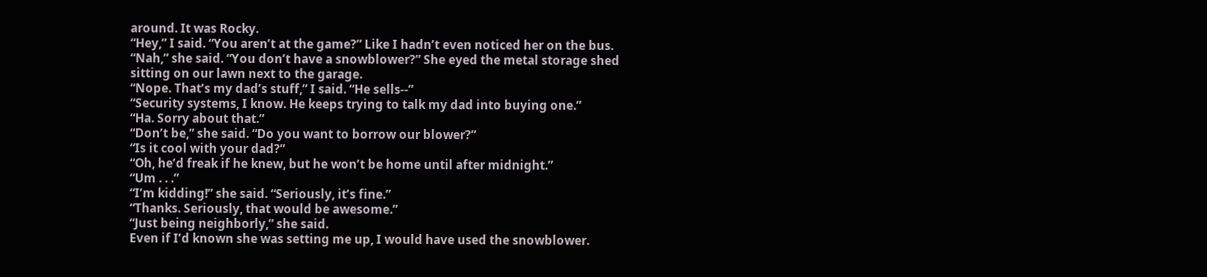around. It was Rocky.
“Hey,” I said. “You aren’t at the game?” Like I hadn’t even noticed her on the bus.
“Nah,” she said. “You don’t have a snowblower?” She eyed the metal storage shed sitting on our lawn next to the garage.
“Nope. That’s my dad’s stuff,” I said. “He sells--”
“Security systems, I know. He keeps trying to talk my dad into buying one.”
“Ha. Sorry about that.”
“Don’t be,” she said. “Do you want to borrow our blower?”
“Is it cool with your dad?”
“Oh, he’d freak if he knew, but he won’t be home until after midnight.”
“Um . . .”
“I’m kidding!” she said. “Seriously, it’s fine.”
“Thanks. Seriously, that would be awesome.”
“Just being neighborly,” she said.
Even if I’d known she was setting me up, I would have used the snowblower.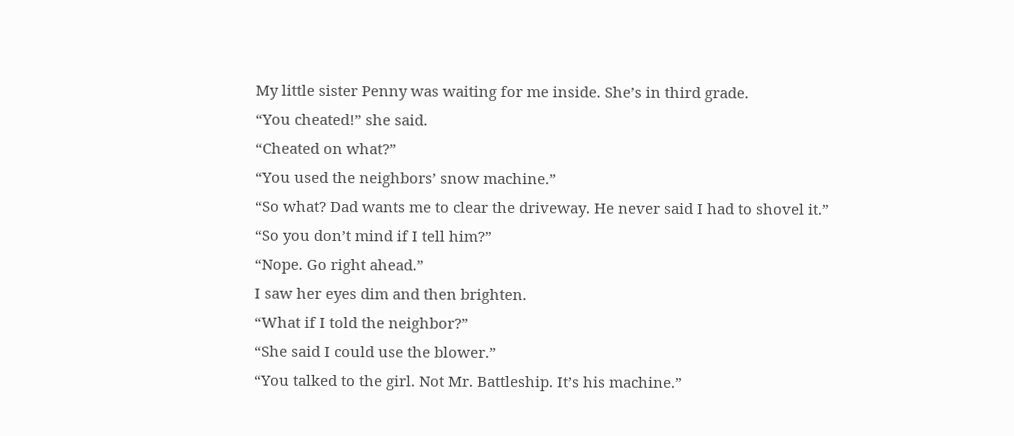My little sister Penny was waiting for me inside. She’s in third grade.
“You cheated!” she said.
“Cheated on what?”
“You used the neighbors’ snow machine.”
“So what? Dad wants me to clear the driveway. He never said I had to shovel it.”
“So you don’t mind if I tell him?”
“Nope. Go right ahead.”
I saw her eyes dim and then brighten.
“What if I told the neighbor?”
“She said I could use the blower.”
“You talked to the girl. Not Mr. Battleship. It’s his machine.”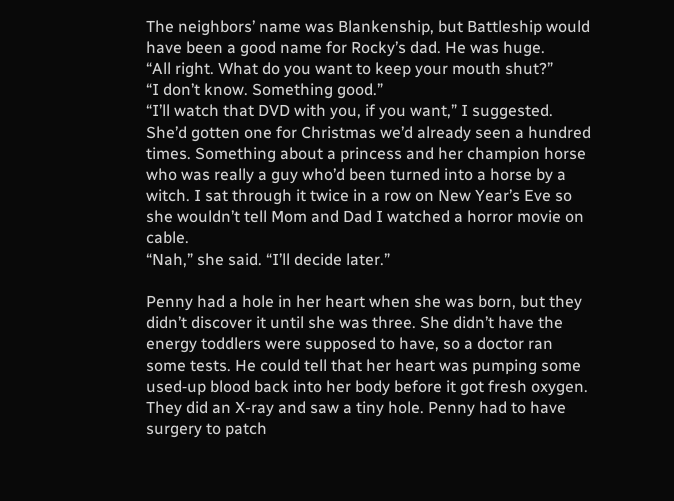The neighbors’ name was Blankenship, but Battleship would have been a good name for Rocky’s dad. He was huge.
“All right. What do you want to keep your mouth shut?”
“I don’t know. Something good.”
“I’ll watch that DVD with you, if you want,” I suggested. She’d gotten one for Christmas we’d already seen a hundred times. Something about a princess and her champion horse who was really a guy who’d been turned into a horse by a witch. I sat through it twice in a row on New Year’s Eve so she wouldn’t tell Mom and Dad I watched a horror movie on cable.
“Nah,” she said. “I’ll decide later.”

Penny had a hole in her heart when she was born, but they didn’t discover it until she was three. She didn’t have the energy toddlers were supposed to have, so a doctor ran some tests. He could tell that her heart was pumping some used‑up blood back into her body before it got fresh oxygen. They did an X-ray and saw a tiny hole. Penny had to have surgery to patch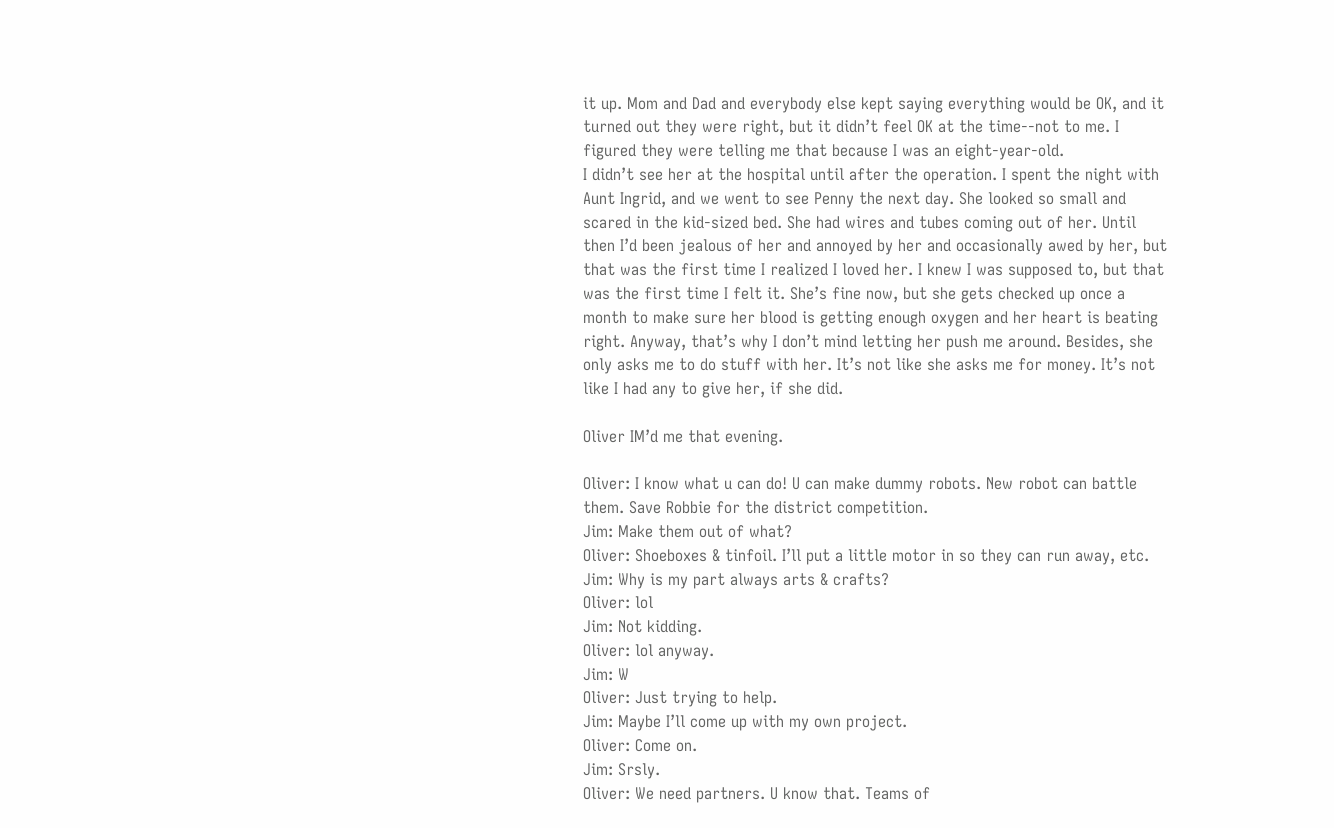it up. Mom and Dad and everybody else kept saying everything would be OK, and it turned out they were right, but it didn’t feel OK at the time--not to me. I figured they were telling me that because I was an eight-year-old.
I didn’t see her at the hospital until after the operation. I spent the night with Aunt Ingrid, and we went to see Penny the next day. She looked so small and scared in the kid-sized bed. She had wires and tubes coming out of her. Until then I’d been jealous of her and annoyed by her and occasionally awed by her, but that was the first time I realized I loved her. I knew I was supposed to, but that was the first time I felt it. She’s fine now, but she gets checked up once a month to make sure her blood is getting enough oxygen and her heart is beating right. Anyway, that’s why I don’t mind letting her push me around. Besides, she only asks me to do stuff with her. It’s not like she asks me for money. It’s not like I had any to give her, if she did.

Oliver IM’d me that evening.

Oliver: I know what u can do! U can make dummy robots. New robot can battle them. Save Robbie for the district competition.
Jim: Make them out of what?
Oliver: Shoeboxes & tinfoil. I’ll put a little motor in so they can run away, etc.
Jim: Why is my part always arts & crafts?
Oliver: lol
Jim: Not kidding.
Oliver: lol anyway.
Jim: W
Oliver: Just trying to help.
Jim: Maybe I’ll come up with my own project.
Oliver: Come on.
Jim: Srsly.
Oliver: We need partners. U know that. Teams of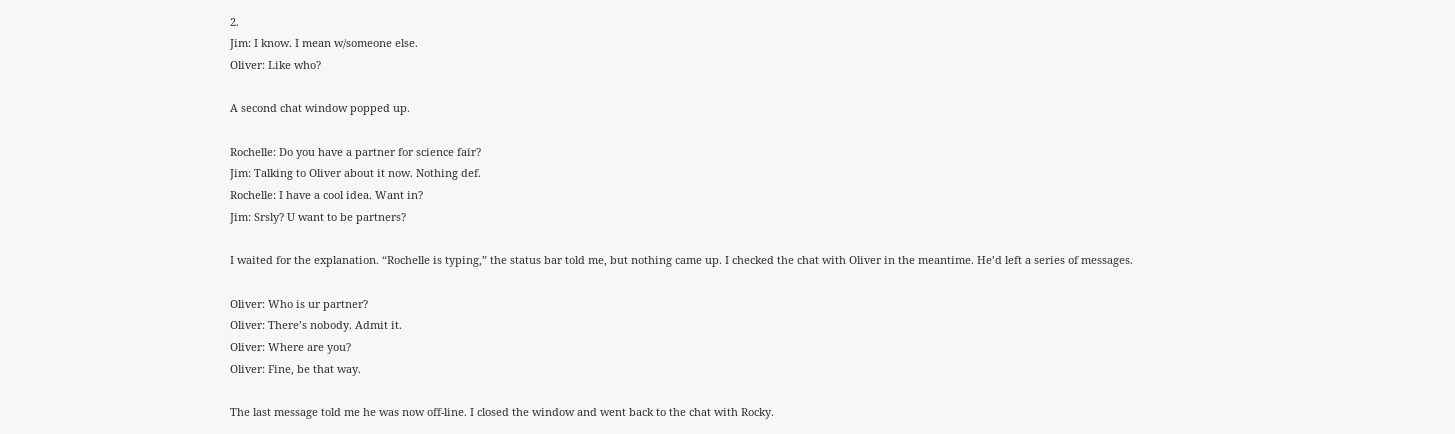2.
Jim: I know. I mean w/someone else.
Oliver: Like who?

A second chat window popped up.

Rochelle: Do you have a partner for science fair?
Jim: Talking to Oliver about it now. Nothing def.
Rochelle: I have a cool idea. Want in?
Jim: Srsly? U want to be partners?

I waited for the explanation. “Rochelle is typing,” the status bar told me, but nothing came up. I checked the chat with Oliver in the meantime. He’d left a series of messages.

Oliver: Who is ur partner?
Oliver: There’s nobody. Admit it.
Oliver: Where are you?
Oliver: Fine, be that way.

The last message told me he was now off-line. I closed the window and went back to the chat with Rocky.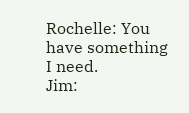Rochelle: You have something I need.
Jim: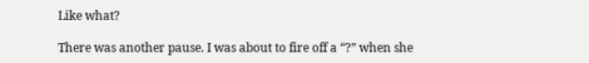Like what?

There was another pause. I was about to fire off a “?” when she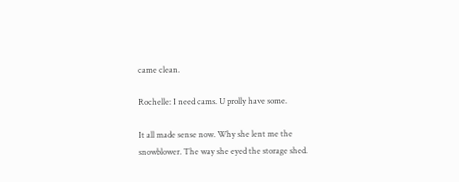came clean.

Rochelle: I need cams. U prolly have some.

It all made sense now. Why she lent me the snowblower. The way she eyed the storage shed.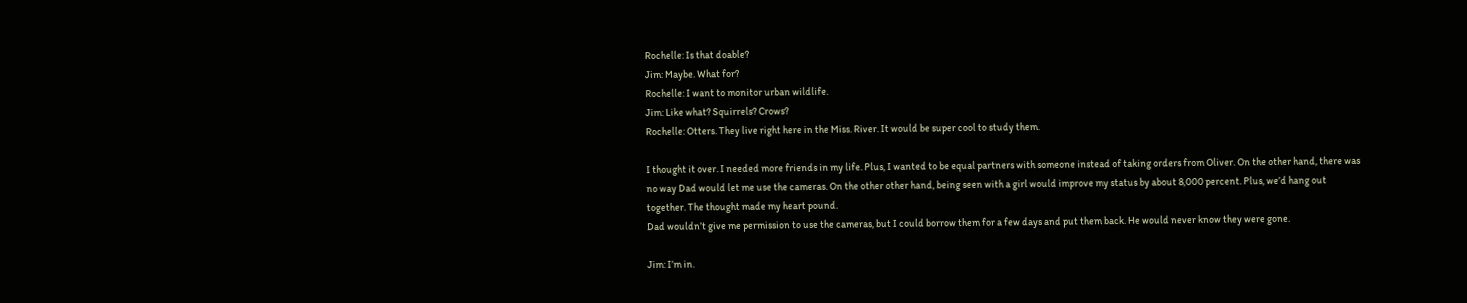Rochelle: Is that doable?
Jim: Maybe. What for?
Rochelle: I want to monitor urban wildlife.
Jim: Like what? Squirrels? Crows?
Rochelle: Otters. They live right here in the Miss. River. It would be super cool to study them.

I thought it over. I needed more friends in my life. Plus, I wanted to be equal partners with someone instead of taking orders from Oliver. On the other hand, there was no way Dad would let me use the cameras. On the other other hand, being seen with a girl would improve my status by about 8,000 percent. Plus, we’d hang out together. The thought made my heart pound.
Dad wouldn’t give me permission to use the cameras, but I could borrow them for a few days and put them back. He would never know they were gone.

Jim: I’m in.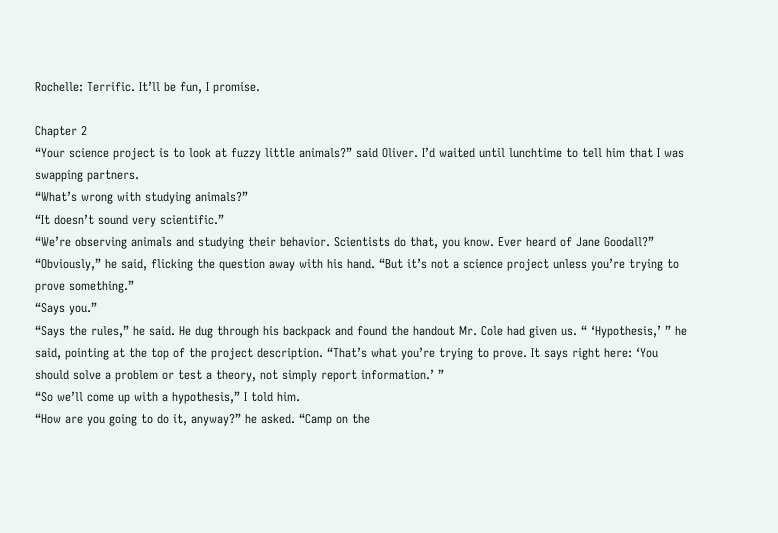Rochelle: Terrific. It’ll be fun, I promise.

Chapter 2
“Your science project is to look at fuzzy little animals?” said Oliver. I’d waited until lunchtime to tell him that I was swapping partners.
“What’s wrong with studying animals?”
“It doesn’t sound very scientific.”
“We’re observing animals and studying their behavior. Scientists do that, you know. Ever heard of Jane Goodall?”
“Obviously,” he said, flicking the question away with his hand. “But it’s not a science project unless you’re trying to prove something.”
“Says you.”
“Says the rules,” he said. He dug through his backpack and found the handout Mr. Cole had given us. “ ‘Hypothesis,’ ” he said, pointing at the top of the project description. “That’s what you’re trying to prove. It says right here: ‘You should solve a problem or test a theory, not simply report information.’ ”
“So we’ll come up with a hypothesis,” I told him.
“How are you going to do it, anyway?” he asked. “Camp on the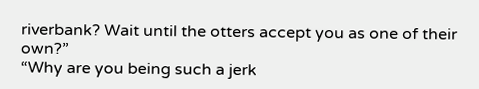riverbank? Wait until the otters accept you as one of their own?”
“Why are you being such a jerk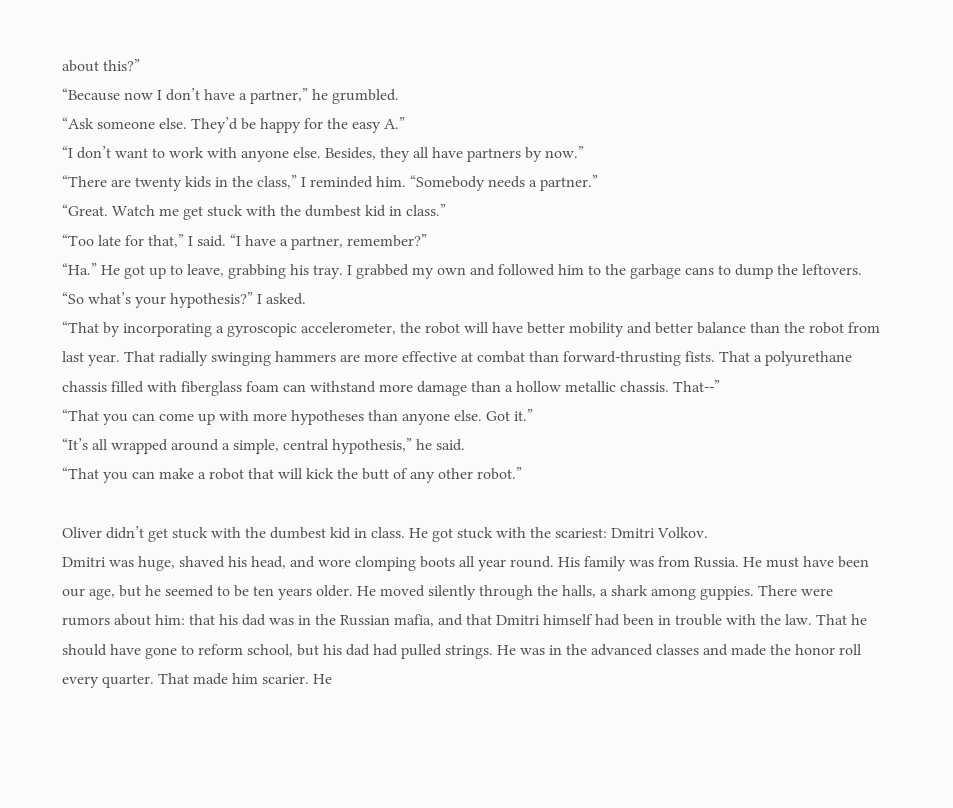about this?”
“Because now I don’t have a partner,” he grumbled.
“Ask someone else. They’d be happy for the easy A.”
“I don’t want to work with anyone else. Besides, they all have partners by now.”
“There are twenty kids in the class,” I reminded him. “Somebody needs a partner.”
“Great. Watch me get stuck with the dumbest kid in class.”
“Too late for that,” I said. “I have a partner, remember?”
“Ha.” He got up to leave, grabbing his tray. I grabbed my own and followed him to the garbage cans to dump the leftovers.
“So what’s your hypothesis?” I asked.
“That by incorporating a gyroscopic accelerometer, the robot will have better mobility and better balance than the robot from last year. That radially swinging hammers are more effective at combat than forward-thrusting fists. That a polyurethane chassis filled with fiberglass foam can withstand more damage than a hollow metallic chassis. That--”
“That you can come up with more hypotheses than anyone else. Got it.”
“It’s all wrapped around a simple, central hypothesis,” he said.
“That you can make a robot that will kick the butt of any other robot.”

Oliver didn’t get stuck with the dumbest kid in class. He got stuck with the scariest: Dmitri Volkov.
Dmitri was huge, shaved his head, and wore clomping boots all year round. His family was from Russia. He must have been our age, but he seemed to be ten years older. He moved silently through the halls, a shark among guppies. There were rumors about him: that his dad was in the Russian mafia, and that Dmitri himself had been in trouble with the law. That he should have gone to reform school, but his dad had pulled strings. He was in the advanced classes and made the honor roll every quarter. That made him scarier. He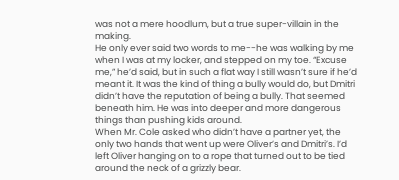was not a mere hoodlum, but a true super-villain in the making.
He only ever said two words to me--he was walking by me when I was at my locker, and stepped on my toe. “Excuse me,” he’d said, but in such a flat way I still wasn’t sure if he’d meant it. It was the kind of thing a bully would do, but Dmitri didn’t have the reputation of being a bully. That seemed beneath him. He was into deeper and more dangerous things than pushing kids around.
When Mr. Cole asked who didn’t have a partner yet, the only two hands that went up were Oliver’s and Dmitri’s. I’d left Oliver hanging on to a rope that turned out to be tied around the neck of a grizzly bear.